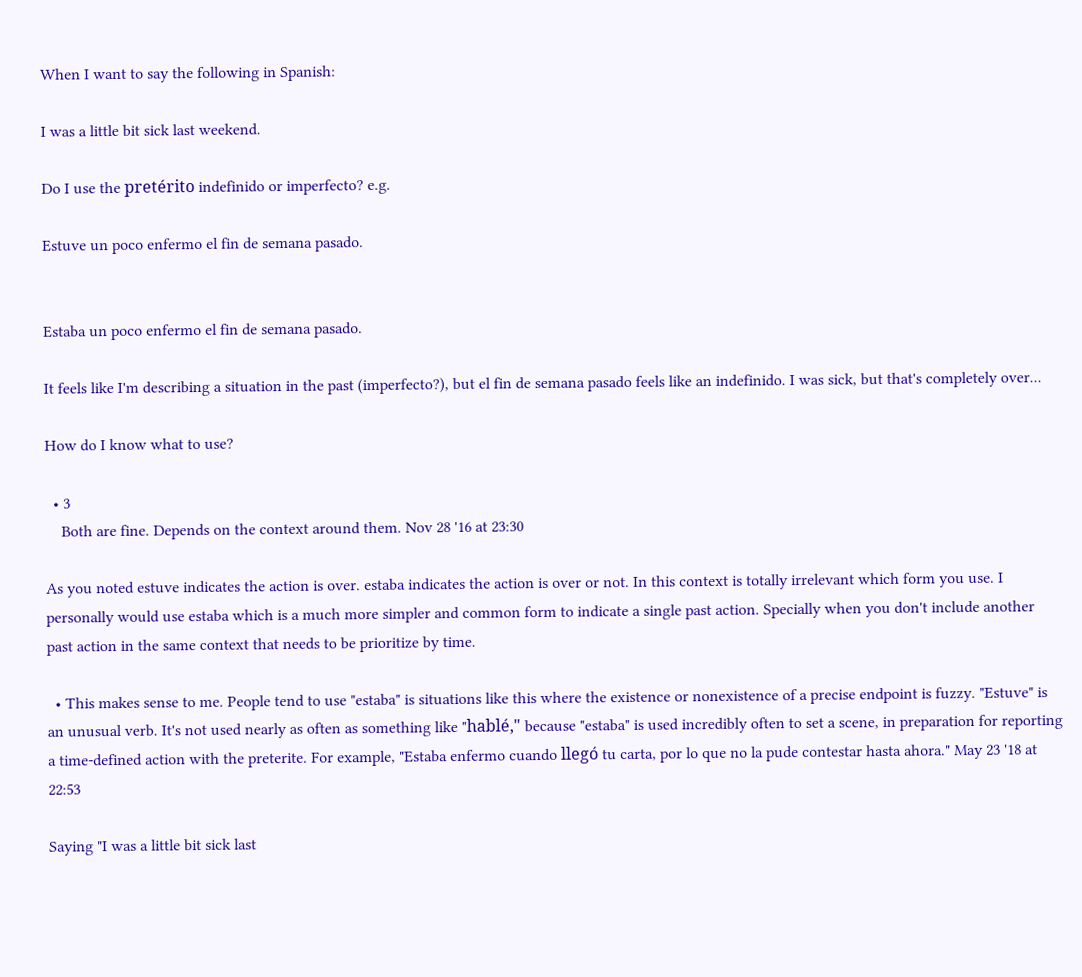When I want to say the following in Spanish:

I was a little bit sick last weekend.

Do I use the pretérito indefinido or imperfecto? e.g.

Estuve un poco enfermo el fin de semana pasado.


Estaba un poco enfermo el fin de semana pasado.

It feels like I'm describing a situation in the past (imperfecto?), but el fin de semana pasado feels like an indefinido. I was sick, but that's completely over...

How do I know what to use?

  • 3
    Both are fine. Depends on the context around them. Nov 28 '16 at 23:30

As you noted estuve indicates the action is over. estaba indicates the action is over or not. In this context is totally irrelevant which form you use. I personally would use estaba which is a much more simpler and common form to indicate a single past action. Specially when you don't include another past action in the same context that needs to be prioritize by time.

  • This makes sense to me. People tend to use "estaba" is situations like this where the existence or nonexistence of a precise endpoint is fuzzy. "Estuve" is an unusual verb. It's not used nearly as often as something like "hablé," because "estaba" is used incredibly often to set a scene, in preparation for reporting a time-defined action with the preterite. For example, "Estaba enfermo cuando llegó tu carta, por lo que no la pude contestar hasta ahora." May 23 '18 at 22:53

Saying "I was a little bit sick last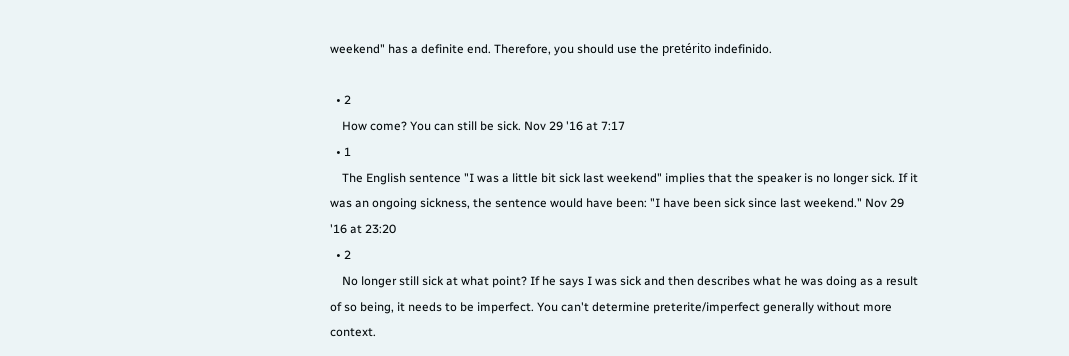weekend" has a definite end. Therefore, you should use the pretérito indefinido.

  • 2
    How come? You can still be sick. Nov 29 '16 at 7:17
  • 1
    The English sentence "I was a little bit sick last weekend" implies that the speaker is no longer sick. If it was an ongoing sickness, the sentence would have been: "I have been sick since last weekend." Nov 29 '16 at 23:20
  • 2
    No longer still sick at what point? If he says I was sick and then describes what he was doing as a result of so being, it needs to be imperfect. You can't determine preterite/imperfect generally without more context.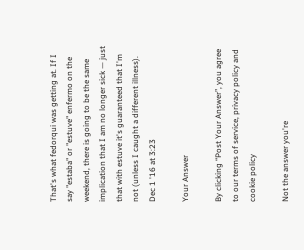That's what fedorqui was getting at. If I say "estaba" or "estuve" enfermo on the weekend, there is going to be the same implication that I am no longer sick — just that with estuve it's guaranteed that I'm not (unless I caught a different illness). Dec 1 '16 at 3:23

Your Answer

By clicking “Post Your Answer”, you agree to our terms of service, privacy policy and cookie policy

Not the answer you're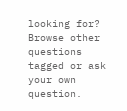looking for? Browse other questions tagged or ask your own question.